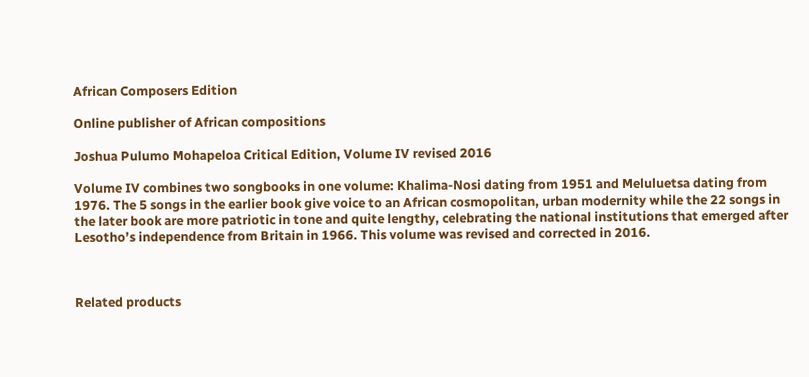African Composers Edition

Online publisher of African compositions

Joshua Pulumo Mohapeloa Critical Edition, Volume IV revised 2016

Volume IV combines two songbooks in one volume: Khalima-Nosi dating from 1951 and Meluluetsa dating from 1976. The 5 songs in the earlier book give voice to an African cosmopolitan, urban modernity while the 22 songs in the later book are more patriotic in tone and quite lengthy, celebrating the national institutions that emerged after Lesotho’s independence from Britain in 1966. This volume was revised and corrected in 2016.



Related products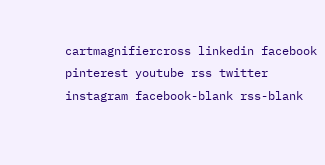cartmagnifiercross linkedin facebook pinterest youtube rss twitter instagram facebook-blank rss-blank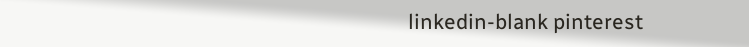linkedin-blank pinterest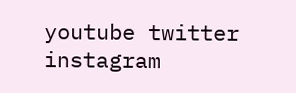youtube twitter instagram